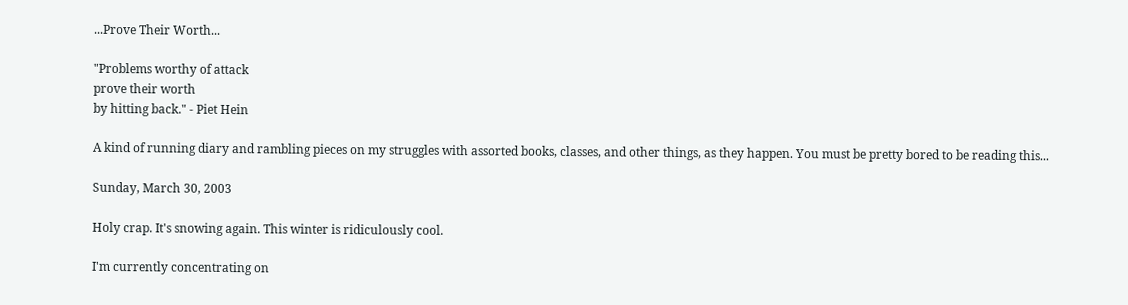...Prove Their Worth...

"Problems worthy of attack
prove their worth
by hitting back." - Piet Hein

A kind of running diary and rambling pieces on my struggles with assorted books, classes, and other things, as they happen. You must be pretty bored to be reading this...

Sunday, March 30, 2003

Holy crap. It's snowing again. This winter is ridiculously cool.

I'm currently concentrating on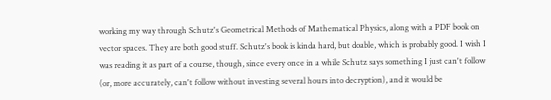working my way through Schutz's Geometrical Methods of Mathematical Physics, along with a PDF book on vector spaces. They are both good stuff. Schutz's book is kinda hard, but doable, which is probably good. I wish I was reading it as part of a course, though, since every once in a while Schutz says something I just can't follow (or, more accurately, can't follow without investing several hours into decryption), and it would be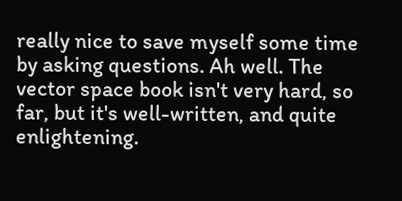really nice to save myself some time by asking questions. Ah well. The vector space book isn't very hard, so far, but it's well-written, and quite enlightening.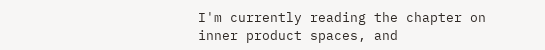I'm currently reading the chapter on inner product spaces, and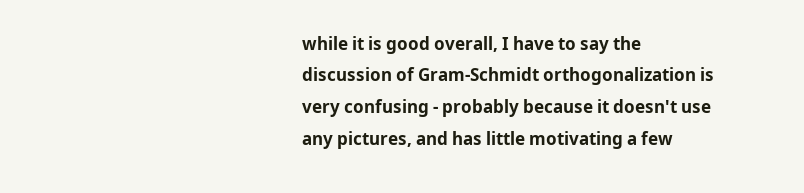while it is good overall, I have to say the discussion of Gram-Schmidt orthogonalization is very confusing - probably because it doesn't use any pictures, and has little motivating a few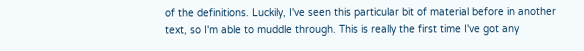of the definitions. Luckily, I've seen this particular bit of material before in another text, so I'm able to muddle through. This is really the first time I've got any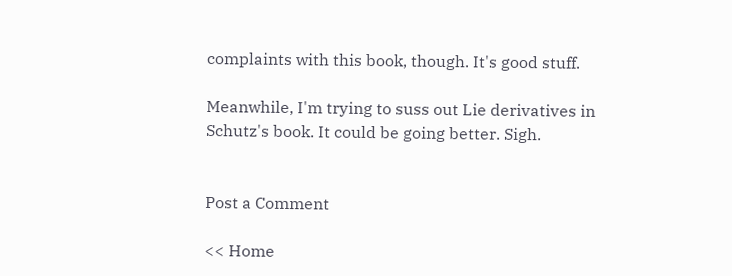complaints with this book, though. It's good stuff.

Meanwhile, I'm trying to suss out Lie derivatives in Schutz's book. It could be going better. Sigh.


Post a Comment

<< Home